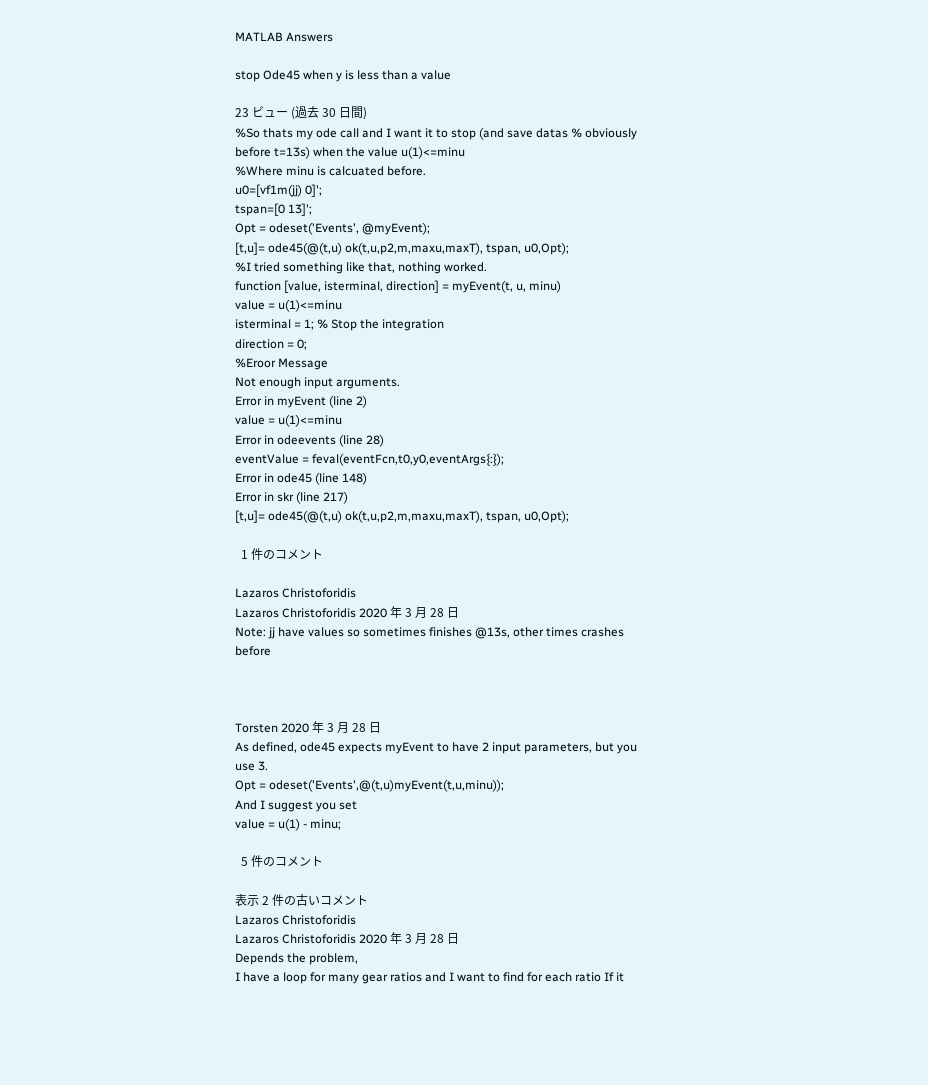MATLAB Answers

stop Ode45 when y is less than a value

23 ビュー (過去 30 日間)
%So thats my ode call and I want it to stop (and save datas % obviously before t=13s) when the value u(1)<=minu
%Where minu is calcuated before.
u0=[vf1m(jj) 0]';
tspan=[0 13]';
Opt = odeset('Events', @myEvent);
[t,u]= ode45(@(t,u) ok(t,u,p2,m,maxu,maxT), tspan, u0,Opt);
%I tried something like that, nothing worked.
function [value, isterminal, direction] = myEvent(t, u, minu)
value = u(1)<=minu
isterminal = 1; % Stop the integration
direction = 0;
%Eroor Message
Not enough input arguments.
Error in myEvent (line 2)
value = u(1)<=minu
Error in odeevents (line 28)
eventValue = feval(eventFcn,t0,y0,eventArgs{:});
Error in ode45 (line 148)
Error in skr (line 217)
[t,u]= ode45(@(t,u) ok(t,u,p2,m,maxu,maxT), tspan, u0,Opt);

  1 件のコメント

Lazaros Christoforidis
Lazaros Christoforidis 2020 年 3 月 28 日
Note: jj have values so sometimes finishes @13s, other times crashes before



Torsten 2020 年 3 月 28 日
As defined, ode45 expects myEvent to have 2 input parameters, but you use 3.
Opt = odeset('Events',@(t,u)myEvent(t,u,minu));
And I suggest you set
value = u(1) - minu;

  5 件のコメント

表示 2 件の古いコメント
Lazaros Christoforidis
Lazaros Christoforidis 2020 年 3 月 28 日
Depends the problem,
I have a loop for many gear ratios and I want to find for each ratio If it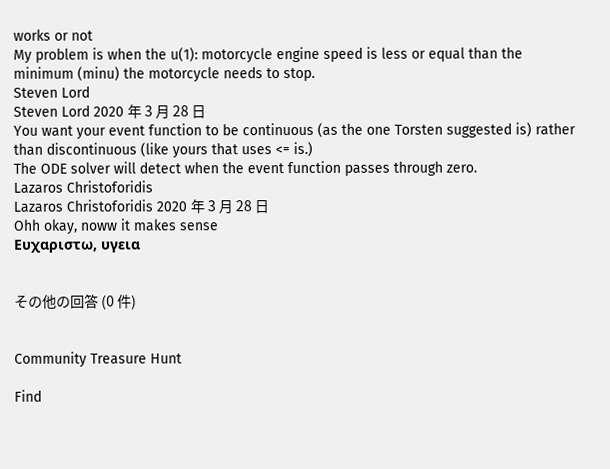works or not
My problem is when the u(1): motorcycle engine speed is less or equal than the minimum (minu) the motorcycle needs to stop.
Steven Lord
Steven Lord 2020 年 3 月 28 日
You want your event function to be continuous (as the one Torsten suggested is) rather than discontinuous (like yours that uses <= is.)
The ODE solver will detect when the event function passes through zero.
Lazaros Christoforidis
Lazaros Christoforidis 2020 年 3 月 28 日
Ohh okay, noww it makes sense
Ευχαριστω, υγεια


その他の回答 (0 件)


Community Treasure Hunt

Find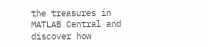the treasures in MATLAB Central and discover how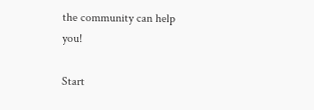the community can help you!

Start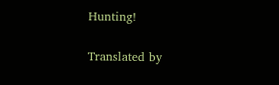Hunting!

Translated by